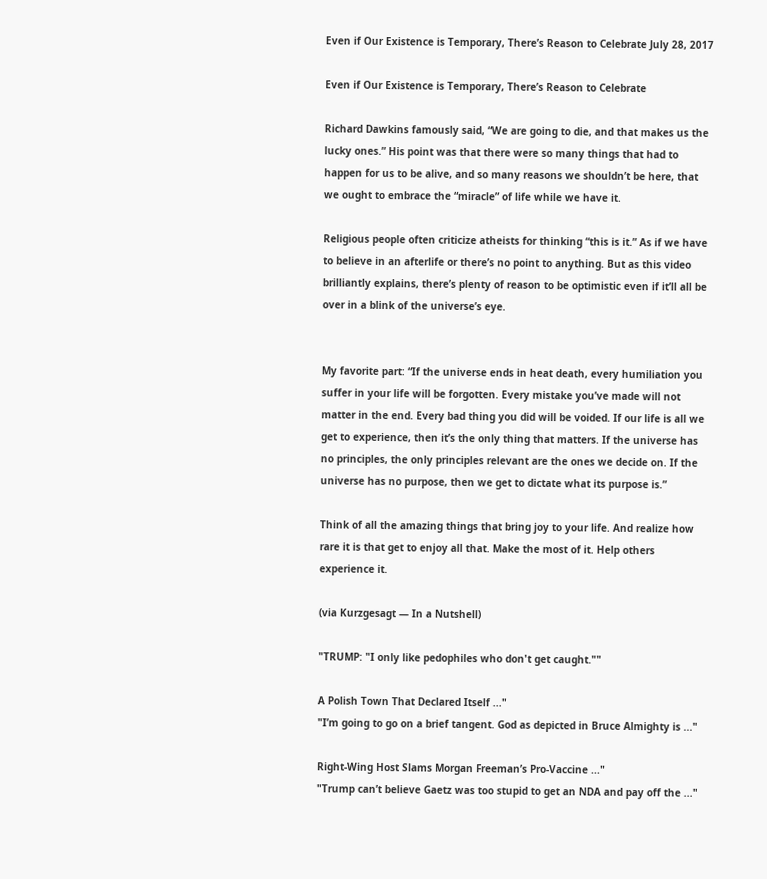Even if Our Existence is Temporary, There’s Reason to Celebrate July 28, 2017

Even if Our Existence is Temporary, There’s Reason to Celebrate

Richard Dawkins famously said, “We are going to die, and that makes us the lucky ones.” His point was that there were so many things that had to happen for us to be alive, and so many reasons we shouldn’t be here, that we ought to embrace the “miracle” of life while we have it.

Religious people often criticize atheists for thinking “this is it.” As if we have to believe in an afterlife or there’s no point to anything. But as this video brilliantly explains, there’s plenty of reason to be optimistic even if it’ll all be over in a blink of the universe’s eye.


My favorite part: “If the universe ends in heat death, every humiliation you suffer in your life will be forgotten. Every mistake you’ve made will not matter in the end. Every bad thing you did will be voided. If our life is all we get to experience, then it’s the only thing that matters. If the universe has no principles, the only principles relevant are the ones we decide on. If the universe has no purpose, then we get to dictate what its purpose is.”

Think of all the amazing things that bring joy to your life. And realize how rare it is that get to enjoy all that. Make the most of it. Help others experience it.

(via Kurzgesagt — In a Nutshell)

"TRUMP: "I only like pedophiles who don't get caught.""

A Polish Town That Declared Itself ..."
"I’m going to go on a brief tangent. God as depicted in Bruce Almighty is ..."

Right-Wing Host Slams Morgan Freeman’s Pro-Vaccine ..."
"Trump can’t believe Gaetz was too stupid to get an NDA and pay off the ..."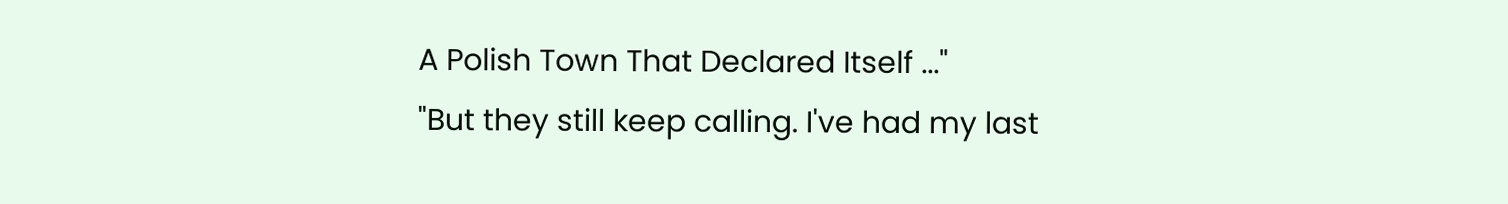A Polish Town That Declared Itself ..."
"But they still keep calling. I've had my last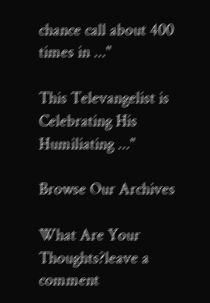chance call about 400 times in ..."

This Televangelist is Celebrating His Humiliating ..."

Browse Our Archives

What Are Your Thoughts?leave a comment